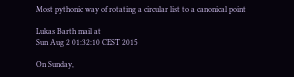Most pythonic way of rotating a circular list to a canonical point

Lukas Barth mail at
Sun Aug 2 01:32:10 CEST 2015

On Sunday,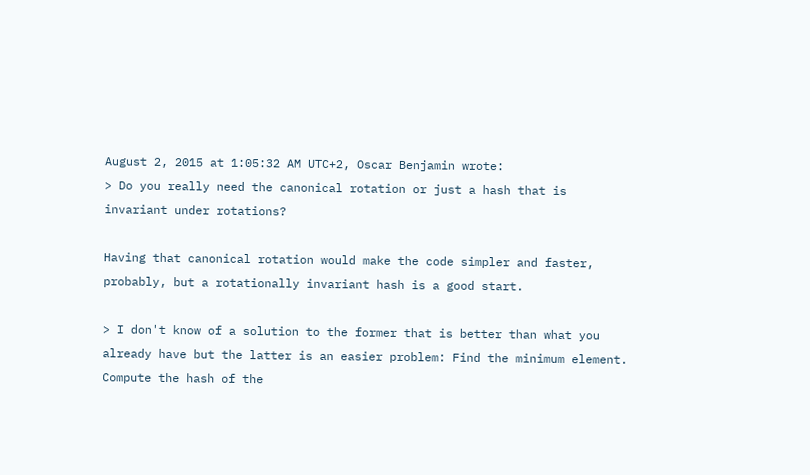August 2, 2015 at 1:05:32 AM UTC+2, Oscar Benjamin wrote:
> Do you really need the canonical rotation or just a hash that is invariant under rotations?

Having that canonical rotation would make the code simpler and faster, probably, but a rotationally invariant hash is a good start.

> I don't know of a solution to the former that is better than what you already have but the latter is an easier problem: Find the minimum element. Compute the hash of the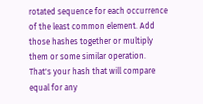rotated sequence for each occurrence of the least common element. Add those hashes together or multiply them or some similar operation. That's your hash that will compare equal for any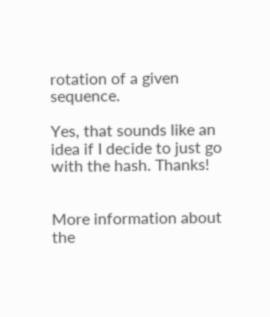rotation of a given sequence.

Yes, that sounds like an idea if I decide to just go with the hash. Thanks!


More information about the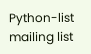Python-list mailing list